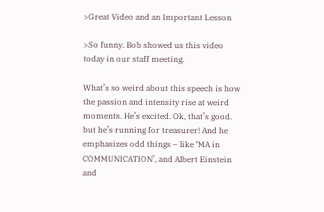>Great Video and an Important Lesson

>So funny. Bob showed us this video today in our staff meeting.

What’s so weird about this speech is how the passion and intensity rise at weird moments. He’s excited. Ok, that’s good. but he’s running for treasurer! And he emphasizes odd things – like ‘MA in COMMUNICATION’, and Albert Einstein and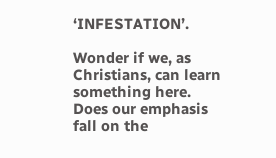‘INFESTATION’.

Wonder if we, as Christians, can learn something here. Does our emphasis fall on the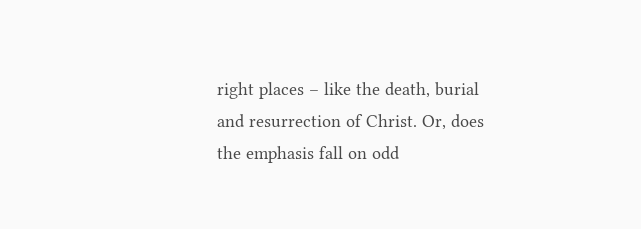right places – like the death, burial and resurrection of Christ. Or, does the emphasis fall on odd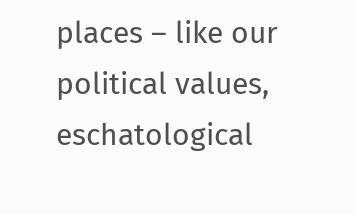places – like our political values, eschatological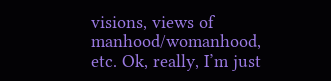visions, views of manhood/womanhood, etc. Ok, really, I’m just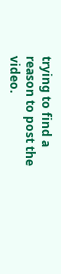trying to find a reason to post the video.